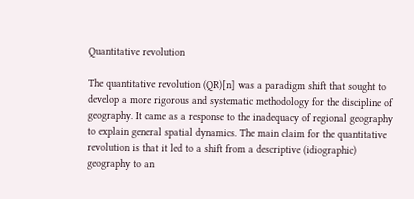Quantitative revolution

The quantitative revolution (QR)[n] was a paradigm shift that sought to develop a more rigorous and systematic methodology for the discipline of geography. It came as a response to the inadequacy of regional geography to explain general spatial dynamics. The main claim for the quantitative revolution is that it led to a shift from a descriptive (idiographic) geography to an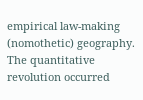empirical law-making (nomothetic) geography. The quantitative revolution occurred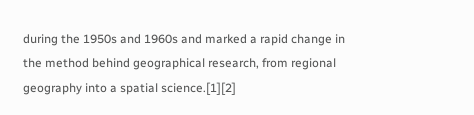during the 1950s and 1960s and marked a rapid change in the method behind geographical research, from regional geography into a spatial science.[1][2]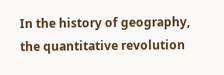In the history of geography, the quantitative revolution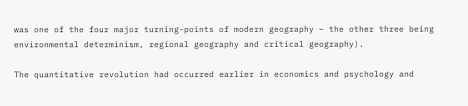was one of the four major turning-points of modern geography – the other three being environmental determinism, regional geography and critical geography).

The quantitative revolution had occurred earlier in economics and psychology and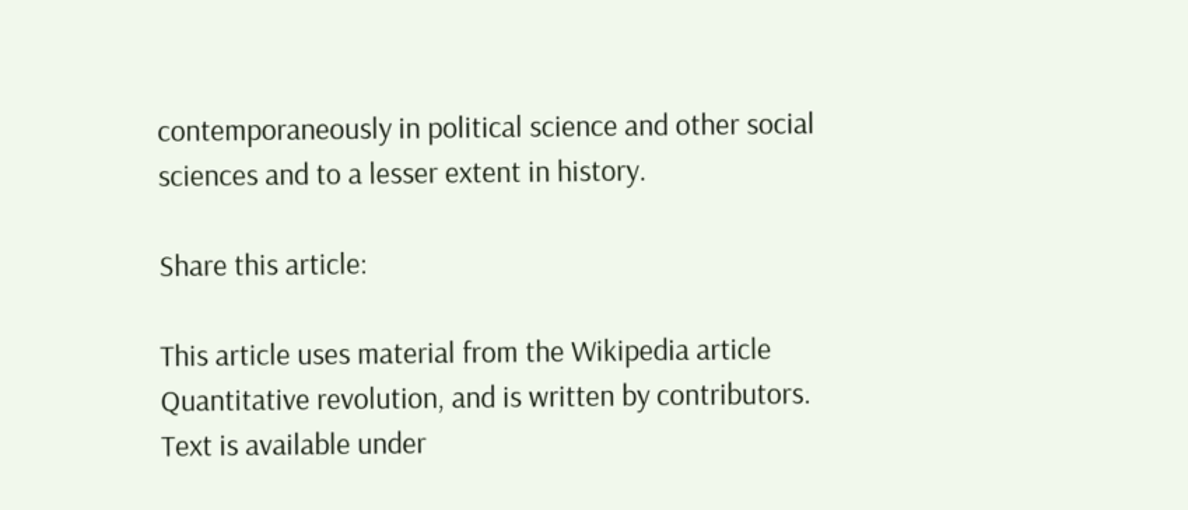contemporaneously in political science and other social sciences and to a lesser extent in history.

Share this article:

This article uses material from the Wikipedia article Quantitative revolution, and is written by contributors. Text is available under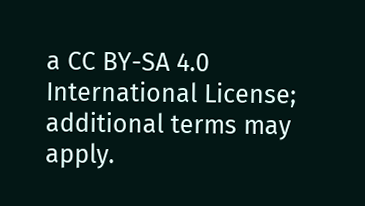a CC BY-SA 4.0 International License; additional terms may apply.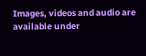Images, videos and audio are available under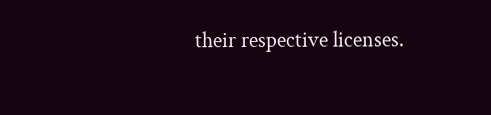their respective licenses.